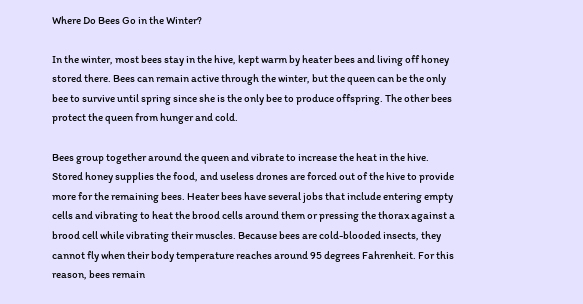Where Do Bees Go in the Winter?

In the winter, most bees stay in the hive, kept warm by heater bees and living off honey stored there. Bees can remain active through the winter, but the queen can be the only bee to survive until spring since she is the only bee to produce offspring. The other bees protect the queen from hunger and cold.

Bees group together around the queen and vibrate to increase the heat in the hive. Stored honey supplies the food, and useless drones are forced out of the hive to provide more for the remaining bees. Heater bees have several jobs that include entering empty cells and vibrating to heat the brood cells around them or pressing the thorax against a brood cell while vibrating their muscles. Because bees are cold-blooded insects, they cannot fly when their body temperature reaches around 95 degrees Fahrenheit. For this reason, bees remain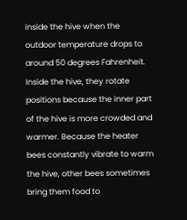inside the hive when the outdoor temperature drops to around 50 degrees Fahrenheit. Inside the hive, they rotate positions because the inner part of the hive is more crowded and warmer. Because the heater bees constantly vibrate to warm the hive, other bees sometimes bring them food to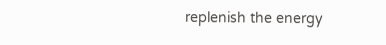replenish the energy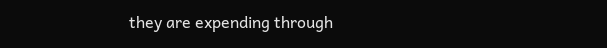they are expending through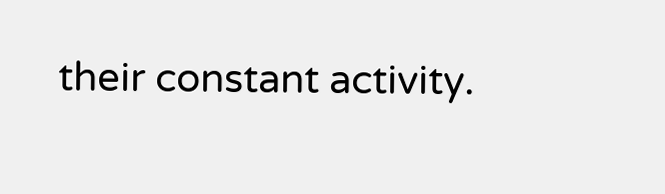their constant activity.